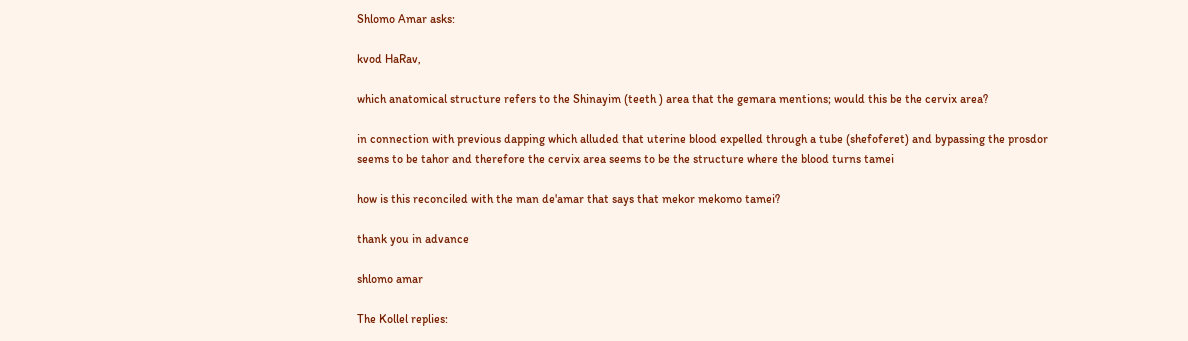Shlomo Amar asks:

kvod HaRav,

which anatomical structure refers to the Shinayim (teeth ) area that the gemara mentions; would this be the cervix area?

in connection with previous dapping which alluded that uterine blood expelled through a tube (shefoferet) and bypassing the prosdor seems to be tahor and therefore the cervix area seems to be the structure where the blood turns tamei

how is this reconciled with the man de'amar that says that mekor mekomo tamei?

thank you in advance

shlomo amar

The Kollel replies: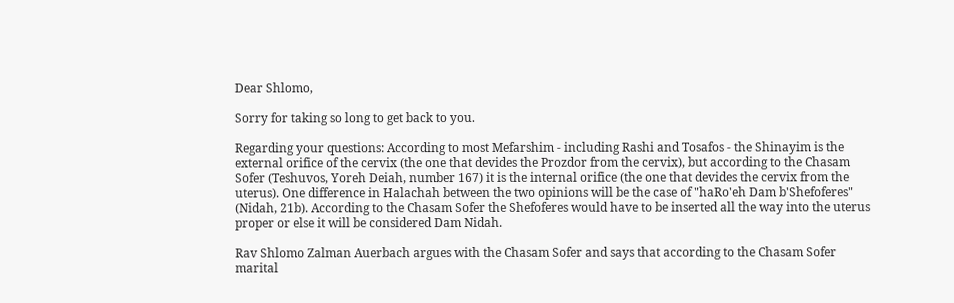Dear Shlomo,

Sorry for taking so long to get back to you.

Regarding your questions: According to most Mefarshim - including Rashi and Tosafos - the Shinayim is the external orifice of the cervix (the one that devides the Prozdor from the cervix), but according to the Chasam Sofer (Teshuvos, Yoreh Deiah, number 167) it is the internal orifice (the one that devides the cervix from the uterus). One difference in Halachah between the two opinions will be the case of "haRo'eh Dam b'Shefoferes" (Nidah, 21b). According to the Chasam Sofer the Shefoferes would have to be inserted all the way into the uterus proper or else it will be considered Dam Nidah.

Rav Shlomo Zalman Auerbach argues with the Chasam Sofer and says that according to the Chasam Sofer marital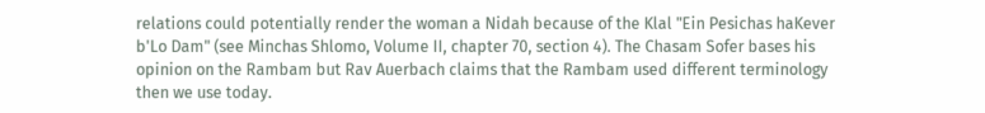relations could potentially render the woman a Nidah because of the Klal "Ein Pesichas haKever b'Lo Dam" (see Minchas Shlomo, Volume II, chapter 70, section 4). The Chasam Sofer bases his opinion on the Rambam but Rav Auerbach claims that the Rambam used different terminology then we use today.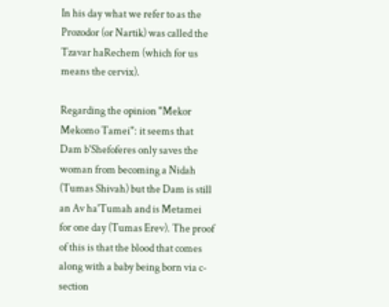In his day what we refer to as the Prozodor (or Nartik) was called the Tzavar haRechem (which for us means the cervix).

Regarding the opinion "Mekor Mekomo Tamei": it seems that Dam b'Shefoferes only saves the woman from becoming a Nidah (Tumas Shivah) but the Dam is still an Av ha'Tumah and is Metamei for one day (Tumas Erev). The proof of this is that the blood that comes along with a baby being born via c-section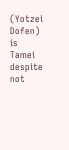(Yotzei Dofen) is Tamei despite not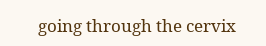going through the cervix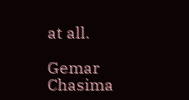at all.

Gemar Chasima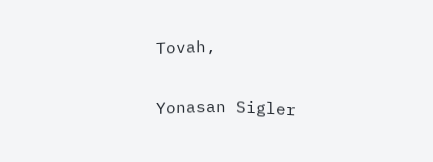Tovah,

Yonasan Sigler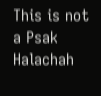This is not a Psak Halachah